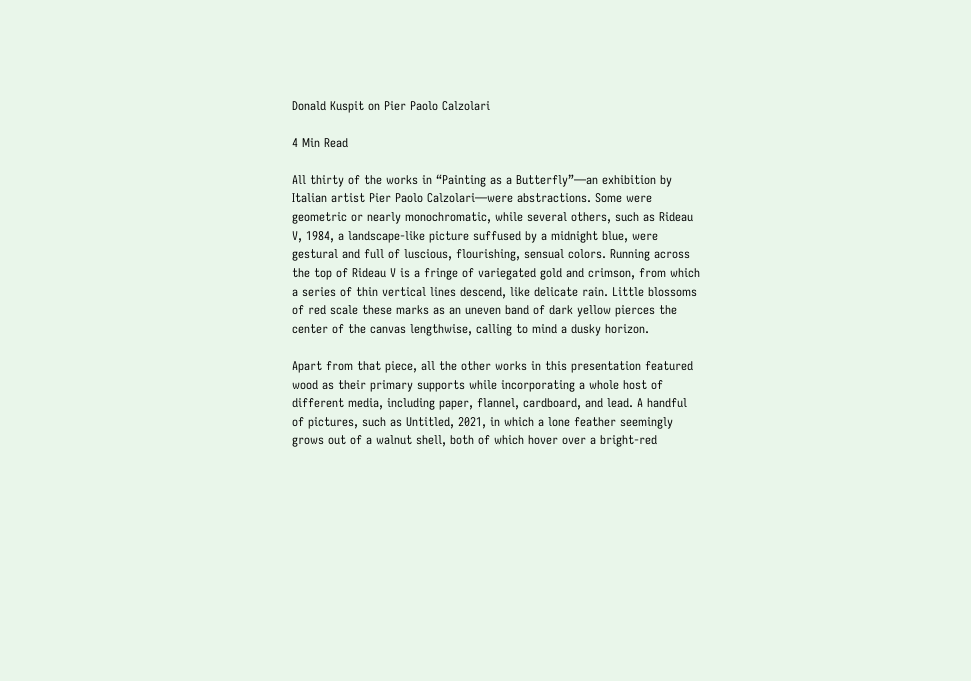Donald Kuspit on Pier Paolo Calzolari

4 Min Read

All thirty of the works in “Painting as a Butterfly”—an exhibition by Italian artist Pier Paolo Calzolari—were abstractions. Some were geometric or nearly monochromatic, while several others, such as Rideau V, 1984, a landscape-like picture suffused by a midnight blue, were gestural and full of luscious, flourishing, sensual colors. Running across the top of Rideau V is a fringe of variegated gold and crimson, from which a series of thin vertical lines descend, like delicate rain. Little blossoms of red scale these marks as an uneven band of dark yellow pierces the center of the canvas lengthwise, calling to mind a dusky horizon.

Apart from that piece, all the other works in this presentation featured wood as their primary supports while incorporating a whole host of different media, including paper, flannel, cardboard, and lead. A handful of pictures, such as Untitled, 2021, in which a lone feather seemingly grows out of a walnut shell, both of which hover over a bright-red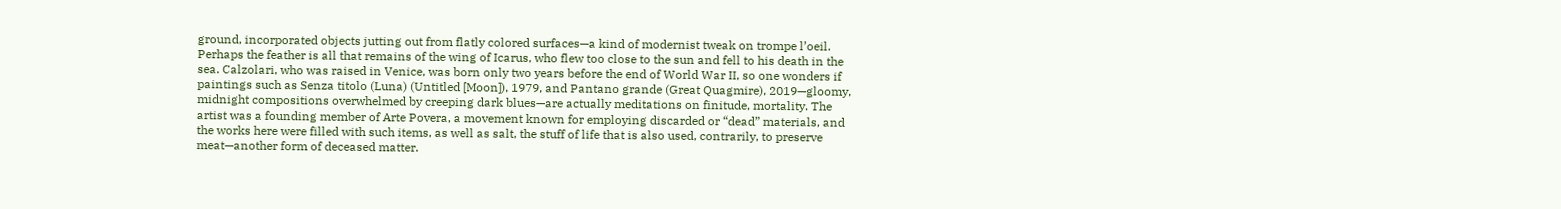ground, incorporated objects jutting out from flatly colored surfaces—a kind of modernist tweak on trompe l’oeil. Perhaps the feather is all that remains of the wing of Icarus, who flew too close to the sun and fell to his death in the sea. Calzolari, who was raised in Venice, was born only two years before the end of World War II, so one wonders if paintings such as Senza titolo (Luna) (Untitled [Moon]), 1979, and Pantano grande (Great Quagmire), 2019—gloomy, midnight compositions overwhelmed by creeping dark blues—are actually meditations on finitude, mortality. The artist was a founding member of Arte Povera, a movement known for employing discarded or “dead” materials, and the works here were filled with such items, as well as salt, the stuff of life that is also used, contrarily, to preserve meat—another form of deceased matter.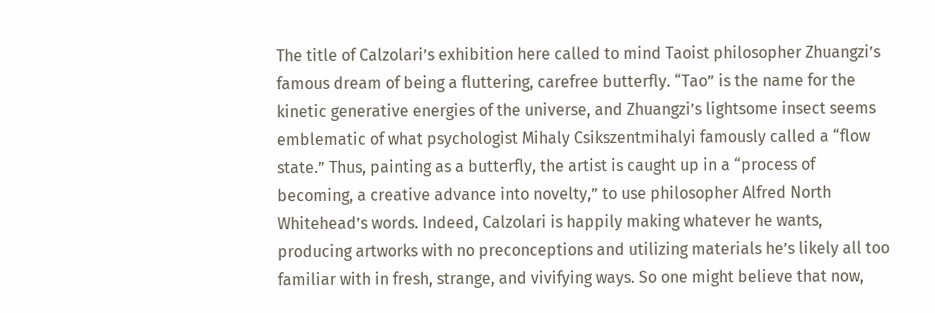The title of Calzolari’s exhibition here called to mind Taoist philosopher Zhuangzi’s famous dream of being a fluttering, carefree butterfly. “Tao” is the name for the kinetic generative energies of the universe, and Zhuangzi’s lightsome insect seems emblematic of what psychologist Mihaly Csikszentmihalyi famously called a “flow state.” Thus, painting as a butterfly, the artist is caught up in a “process of becoming, a creative advance into novelty,” to use philosopher Alfred North Whitehead’s words. Indeed, Calzolari is happily making whatever he wants, producing artworks with no preconceptions and utilizing materials he’s likely all too familiar with in fresh, strange, and vivifying ways. So one might believe that now,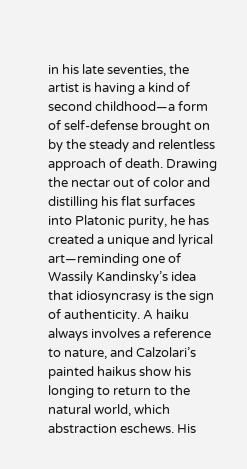in his late seventies, the artist is having a kind of second childhood—a form of self-defense brought on by the steady and relentless approach of death. Drawing the nectar out of color and distilling his flat surfaces into Platonic purity, he has created a unique and lyrical art—reminding one of Wassily Kandinsky’s idea that idiosyncrasy is the sign of authenticity. A haiku always involves a reference to nature, and Calzolari’s painted haikus show his longing to return to the natural world, which abstraction eschews. His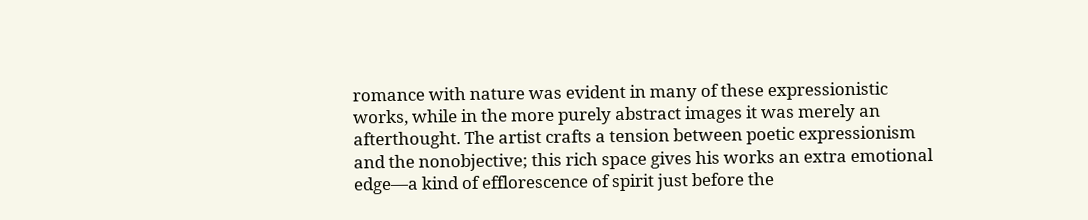romance with nature was evident in many of these expressionistic works, while in the more purely abstract images it was merely an afterthought. The artist crafts a tension between poetic expressionism and the nonobjective; this rich space gives his works an extra emotional edge—a kind of efflorescence of spirit just before the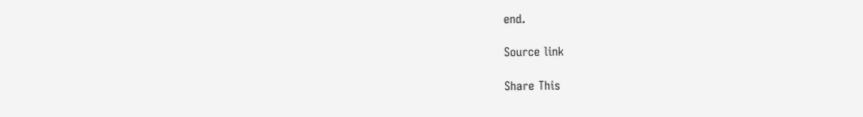end.

Source link

Share This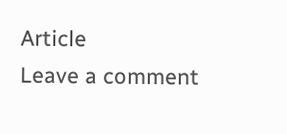Article
Leave a comment